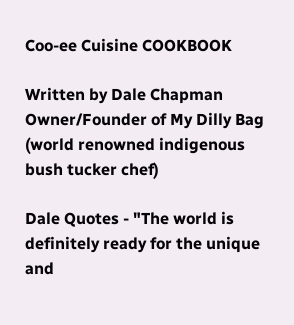Coo-ee Cuisine COOKBOOK

Written by Dale Chapman
Owner/Founder of My Dilly Bag (world renowned indigenous bush tucker chef)

Dale Quotes - "The world is definitely ready for the unique and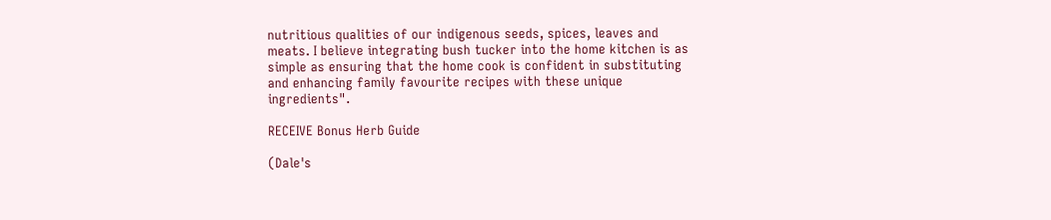nutritious qualities of our indigenous seeds, spices, leaves and meats. I believe integrating bush tucker into the home kitchen is as simple as ensuring that the home cook is confident in substituting and enhancing family favourite recipes with these unique ingredients".

RECEIVE Bonus Herb Guide

(Dale's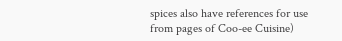spices also have references for use from pages of Coo-ee Cuisine)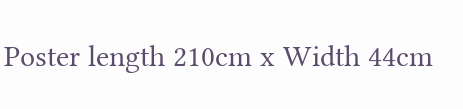Poster length 210cm x Width 44cm